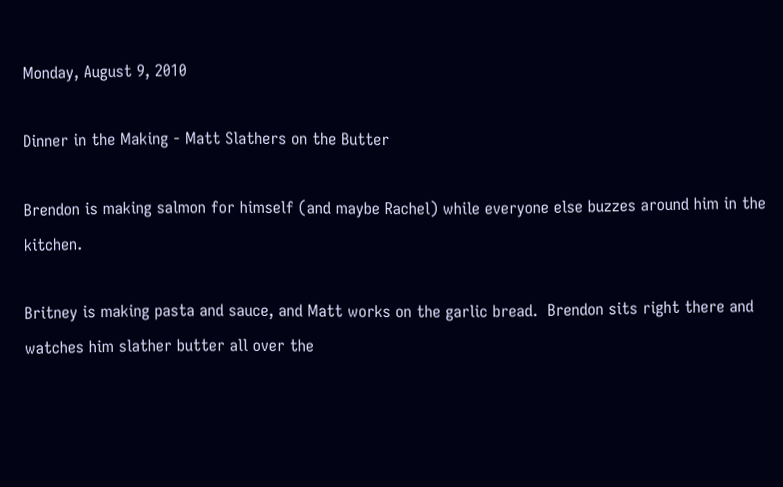Monday, August 9, 2010

Dinner in the Making - Matt Slathers on the Butter

Brendon is making salmon for himself (and maybe Rachel) while everyone else buzzes around him in the kitchen.

Britney is making pasta and sauce, and Matt works on the garlic bread.  Brendon sits right there and watches him slather butter all over the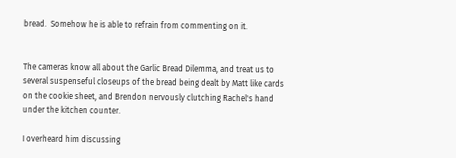bread.  Somehow he is able to refrain from commenting on it.


The cameras know all about the Garlic Bread Dilemma, and treat us to several suspenseful closeups of the bread being dealt by Matt like cards on the cookie sheet, and Brendon nervously clutching Rachel's hand under the kitchen counter.

I overheard him discussing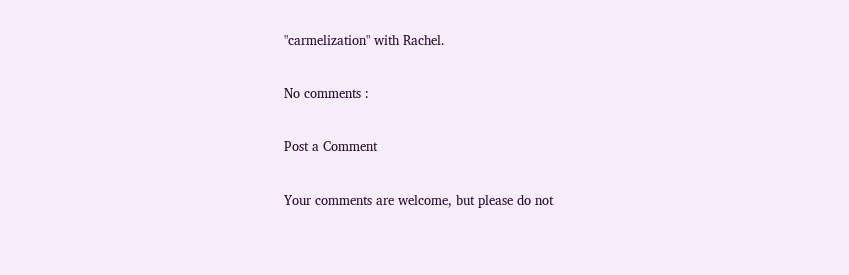"carmelization" with Rachel.

No comments :

Post a Comment

Your comments are welcome, but please do not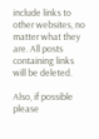include links to other websites, no matter what they are. All posts containing links will be deleted.

Also, if possible please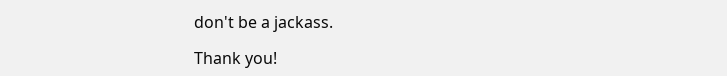don't be a jackass.

Thank you!